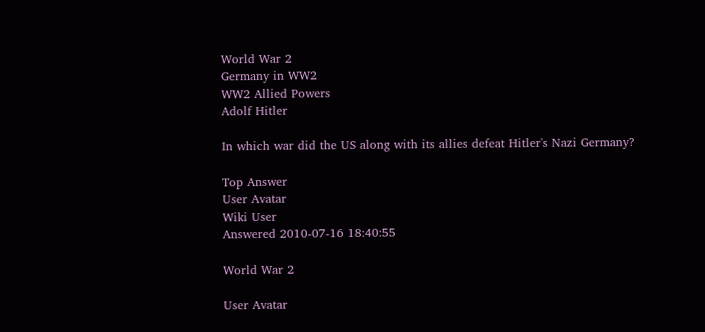World War 2
Germany in WW2
WW2 Allied Powers
Adolf Hitler

In which war did the US along with its allies defeat Hitler's Nazi Germany?

Top Answer
User Avatar
Wiki User
Answered 2010-07-16 18:40:55

World War 2

User Avatar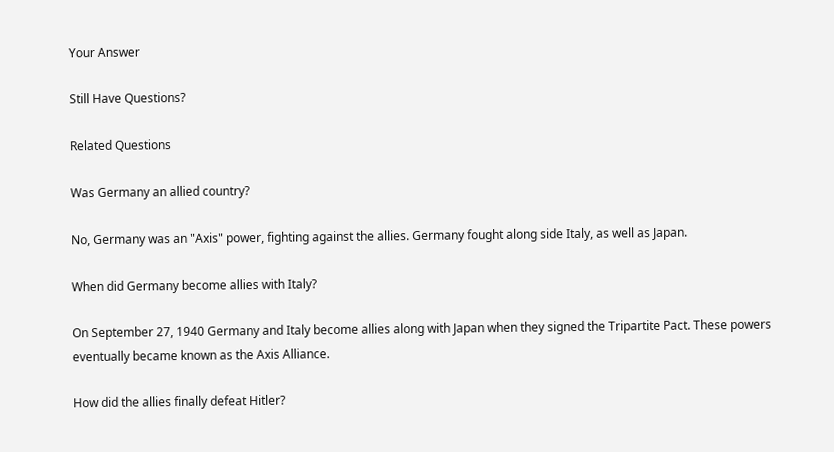Your Answer

Still Have Questions?

Related Questions

Was Germany an allied country?

No, Germany was an "Axis" power, fighting against the allies. Germany fought along side Italy, as well as Japan.

When did Germany become allies with Italy?

On September 27, 1940 Germany and Italy become allies along with Japan when they signed the Tripartite Pact. These powers eventually became known as the Axis Alliance.

How did the allies finally defeat Hitler?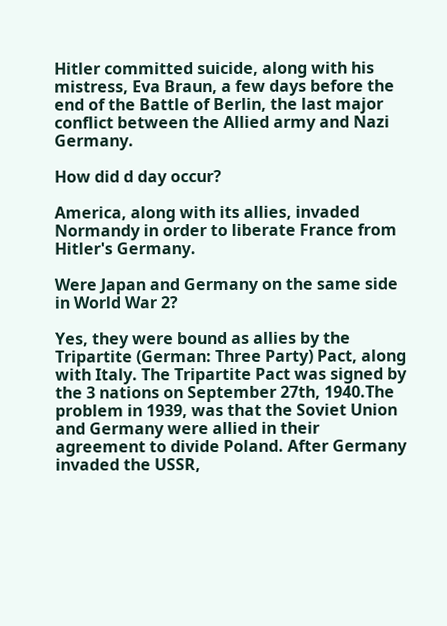Hitler committed suicide, along with his mistress, Eva Braun, a few days before the end of the Battle of Berlin, the last major conflict between the Allied army and Nazi Germany.

How did d day occur?

America, along with its allies, invaded Normandy in order to liberate France from Hitler's Germany.

Were Japan and Germany on the same side in World War 2?

Yes, they were bound as allies by the Tripartite (German: Three Party) Pact, along with Italy. The Tripartite Pact was signed by the 3 nations on September 27th, 1940.The problem in 1939, was that the Soviet Union and Germany were allied in their agreement to divide Poland. After Germany invaded the USSR,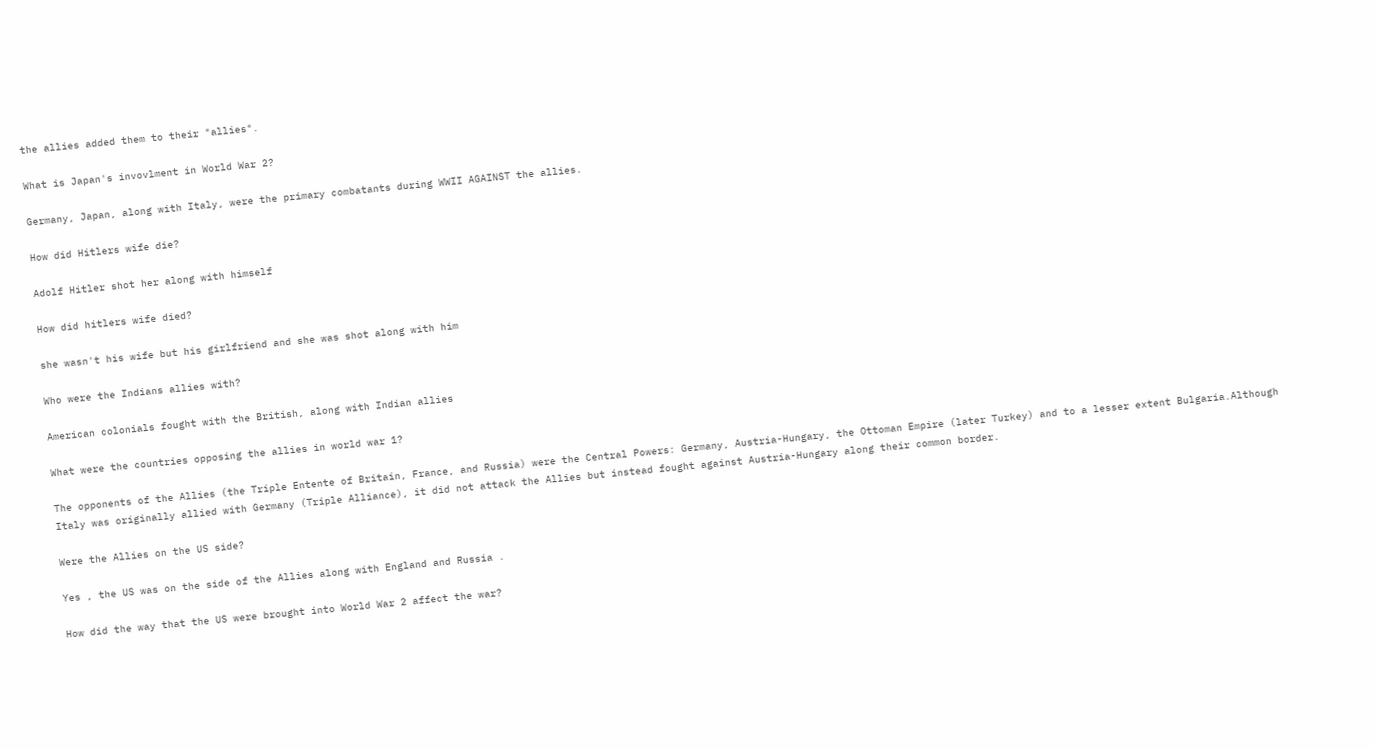the allies added them to their "allies".

What is Japan's invovlment in World War 2?

Germany, Japan, along with Italy, were the primary combatants during WWII AGAINST the allies.

How did Hitlers wife die?

Adolf Hitler shot her along with himself

How did hitlers wife died?

she wasn't his wife but his girlfriend and she was shot along with him

Who were the Indians allies with?

American colonials fought with the British, along with Indian allies

What were the countries opposing the allies in world war 1?

The opponents of the Allies (the Triple Entente of Britain, France, and Russia) were the Central Powers: Germany, Austria-Hungary, the Ottoman Empire (later Turkey) and to a lesser extent Bulgaria.Although Italy was originally allied with Germany (Triple Alliance), it did not attack the Allies but instead fought against Austria-Hungary along their common border.

Were the Allies on the US side?

Yes , the US was on the side of the Allies along with England and Russia .

How did the way that the US were brought into World War 2 affect the war?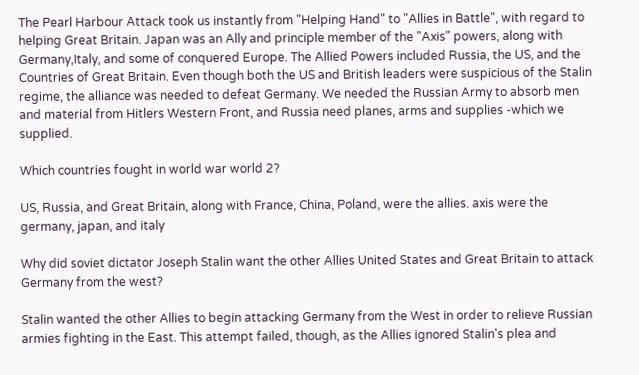The Pearl Harbour Attack took us instantly from "Helping Hand" to "Allies in Battle", with regard to helping Great Britain. Japan was an Ally and principle member of the "Axis" powers, along with Germany,Italy, and some of conquered Europe. The Allied Powers included Russia, the US, and the Countries of Great Britain. Even though both the US and British leaders were suspicious of the Stalin regime, the alliance was needed to defeat Germany. We needed the Russian Army to absorb men and material from Hitlers Western Front, and Russia need planes, arms and supplies -which we supplied.

Which countries fought in world war world 2?

US, Russia, and Great Britain, along with France, China, Poland, were the allies. axis were the germany, japan, and italy

Why did soviet dictator Joseph Stalin want the other Allies United States and Great Britain to attack Germany from the west?

Stalin wanted the other Allies to begin attacking Germany from the West in order to relieve Russian armies fighting in the East. This attempt failed, though, as the Allies ignored Stalin's plea and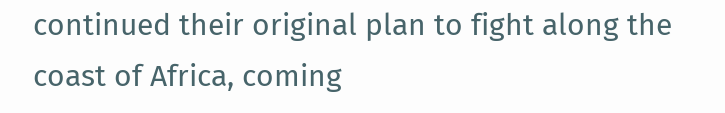continued their original plan to fight along the coast of Africa, coming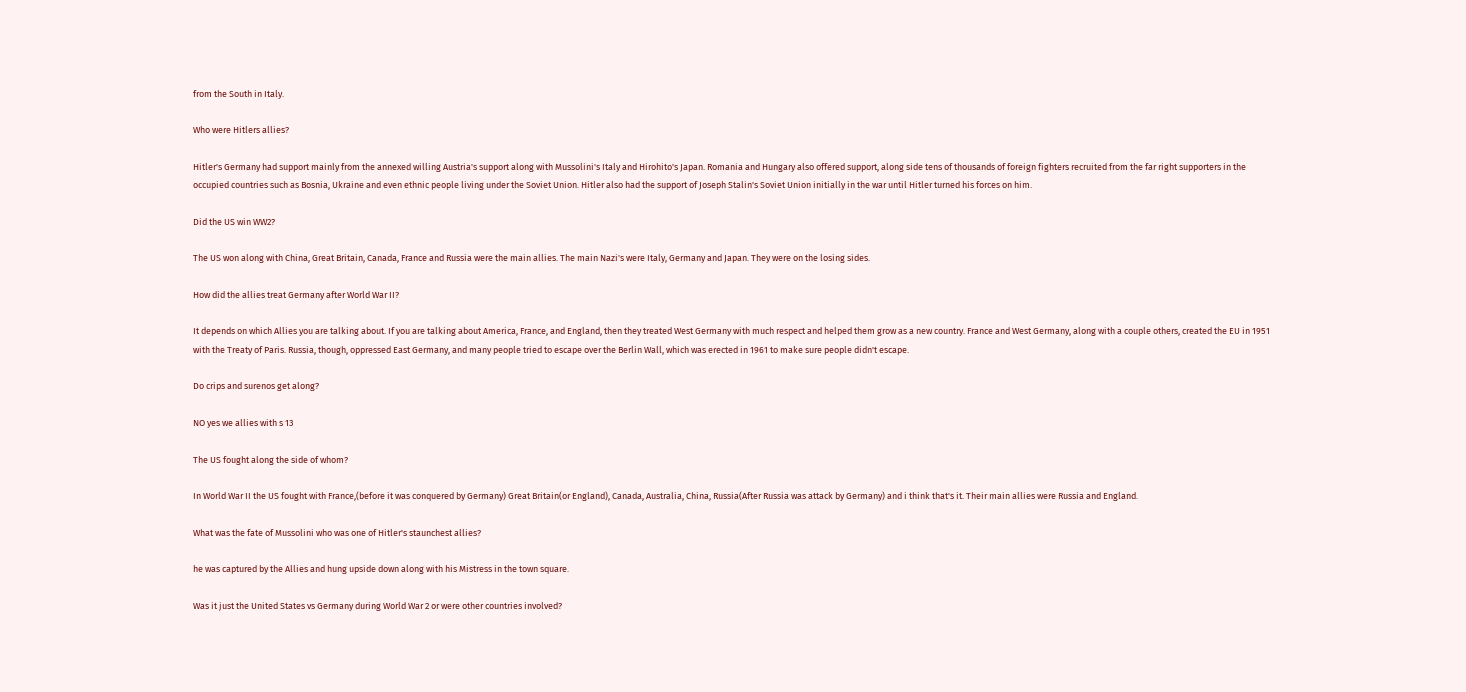from the South in Italy.

Who were Hitlers allies?

Hitler's Germany had support mainly from the annexed willing Austria's support along with Mussolini's Italy and Hirohito's Japan. Romania and Hungary also offered support, along side tens of thousands of foreign fighters recruited from the far right supporters in the occupied countries such as Bosnia, Ukraine and even ethnic people living under the Soviet Union. Hitler also had the support of Joseph Stalin's Soviet Union initially in the war until Hitler turned his forces on him.

Did the US win WW2?

The US won along with China, Great Britain, Canada, France and Russia were the main allies. The main Nazi's were Italy, Germany and Japan. They were on the losing sides.

How did the allies treat Germany after World War II?

It depends on which Allies you are talking about. If you are talking about America, France, and England, then they treated West Germany with much respect and helped them grow as a new country. France and West Germany, along with a couple others, created the EU in 1951 with the Treaty of Paris. Russia, though, oppressed East Germany, and many people tried to escape over the Berlin Wall, which was erected in 1961 to make sure people didn't escape.

Do crips and surenos get along?

NO yes we allies with s 13

The US fought along the side of whom?

In World War II the US fought with France,(before it was conquered by Germany) Great Britain(or England), Canada, Australia, China, Russia(After Russia was attack by Germany) and i think that's it. Their main allies were Russia and England.

What was the fate of Mussolini who was one of Hitler's staunchest allies?

he was captured by the Allies and hung upside down along with his Mistress in the town square.

Was it just the United States vs Germany during World War 2 or were other countries involved?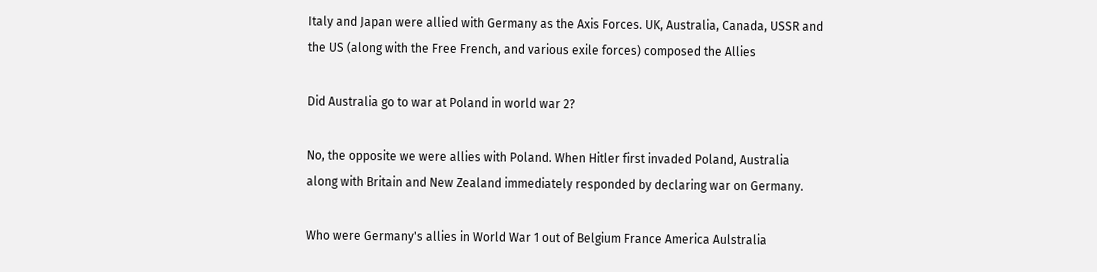Italy and Japan were allied with Germany as the Axis Forces. UK, Australia, Canada, USSR and the US (along with the Free French, and various exile forces) composed the Allies

Did Australia go to war at Poland in world war 2?

No, the opposite we were allies with Poland. When Hitler first invaded Poland, Australia along with Britain and New Zealand immediately responded by declaring war on Germany.

Who were Germany's allies in World War 1 out of Belgium France America Aulstralia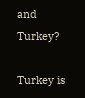and Turkey?

Turkey is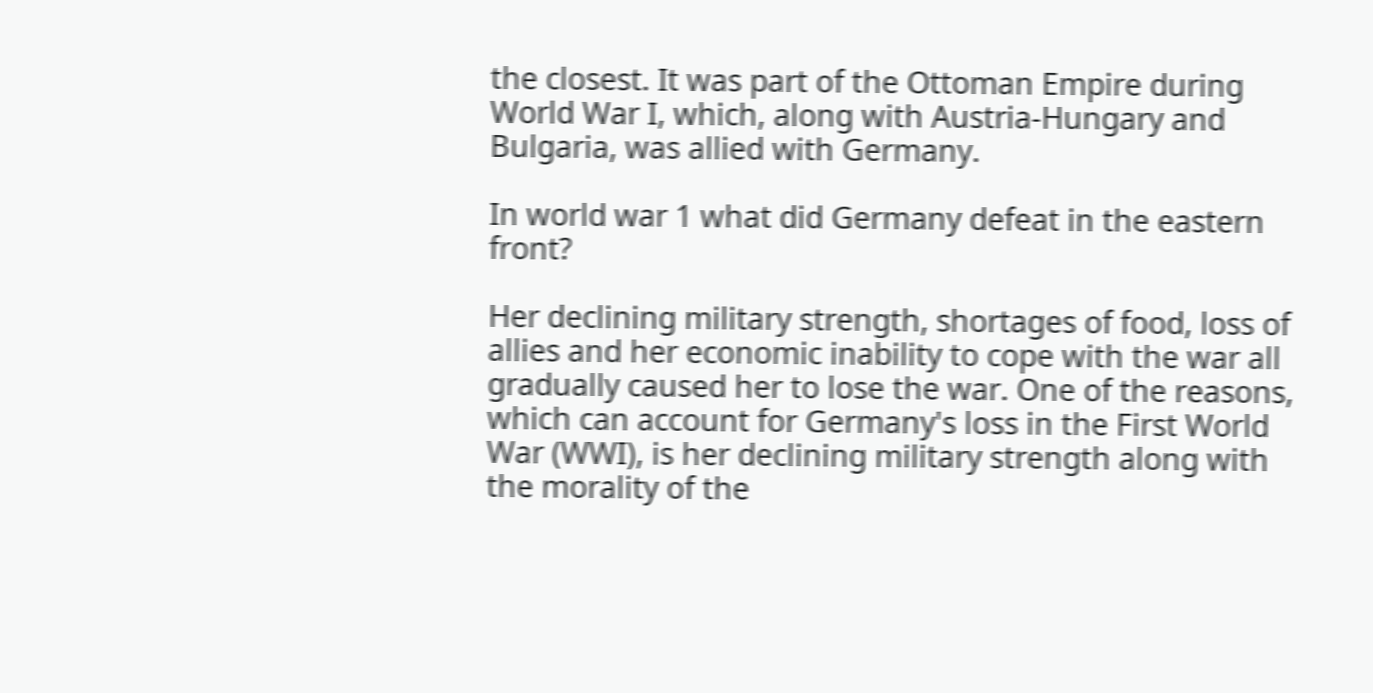the closest. It was part of the Ottoman Empire during World War I, which, along with Austria-Hungary and Bulgaria, was allied with Germany.

In world war 1 what did Germany defeat in the eastern front?

Her declining military strength, shortages of food, loss of allies and her economic inability to cope with the war all gradually caused her to lose the war. One of the reasons, which can account for Germany's loss in the First World War (WWI), is her declining military strength along with the morality of the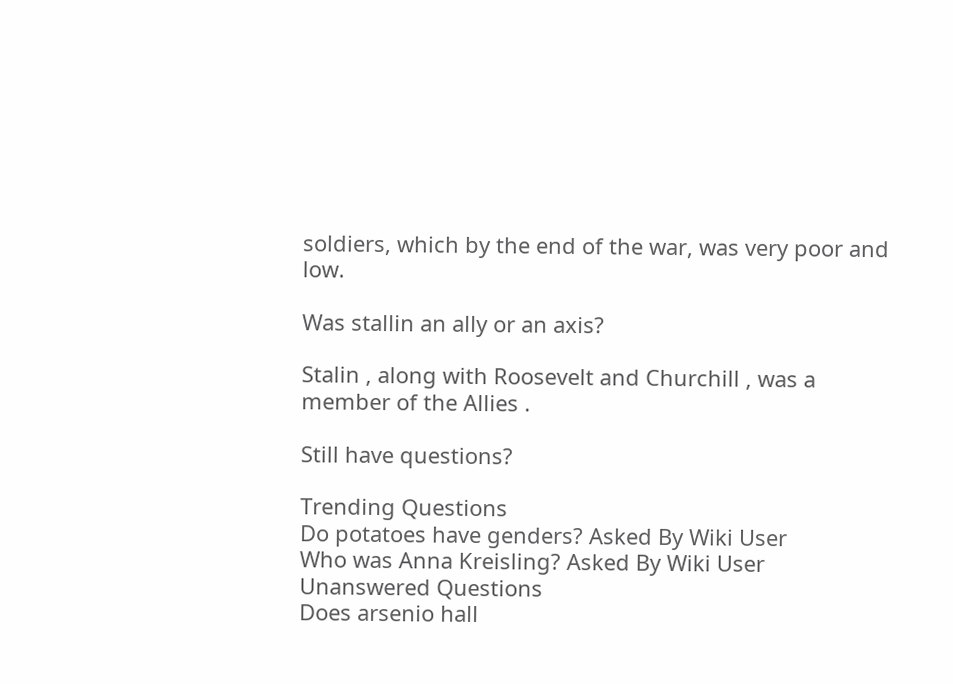soldiers, which by the end of the war, was very poor and low.

Was stallin an ally or an axis?

Stalin , along with Roosevelt and Churchill , was a member of the Allies .

Still have questions?

Trending Questions
Do potatoes have genders? Asked By Wiki User
Who was Anna Kreisling? Asked By Wiki User
Unanswered Questions
Does arsenio hall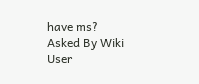have ms? Asked By Wiki User